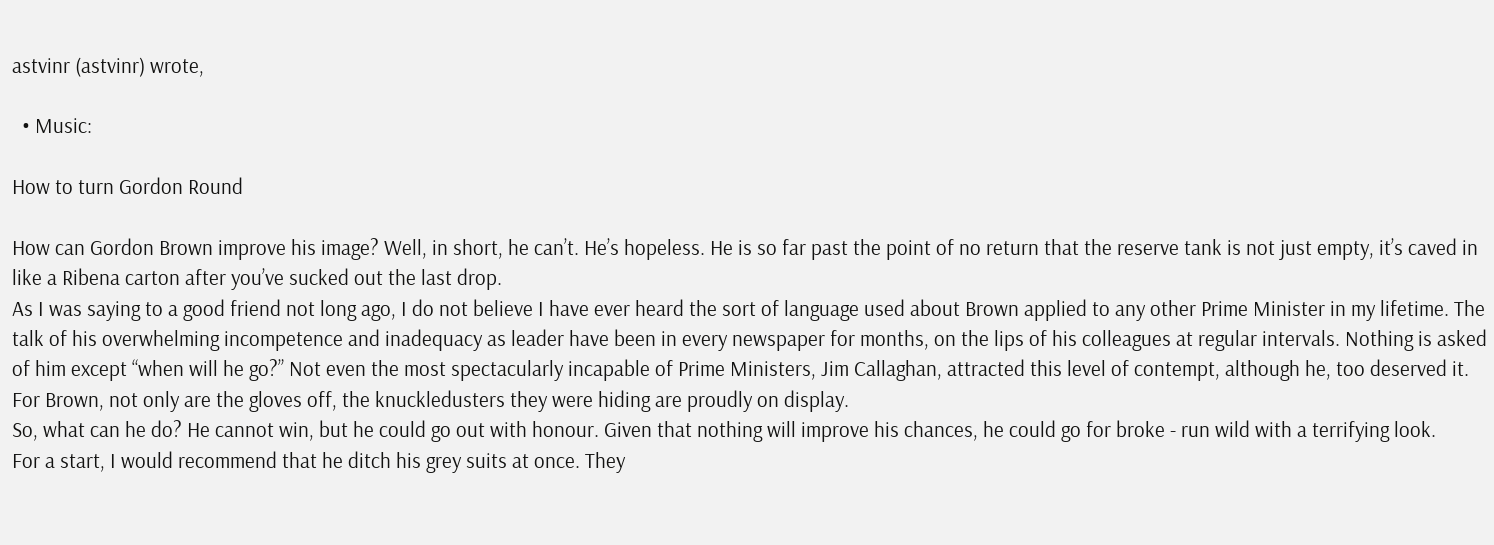astvinr (astvinr) wrote,

  • Music:

How to turn Gordon Round

How can Gordon Brown improve his image? Well, in short, he can’t. He’s hopeless. He is so far past the point of no return that the reserve tank is not just empty, it’s caved in like a Ribena carton after you’ve sucked out the last drop.
As I was saying to a good friend not long ago, I do not believe I have ever heard the sort of language used about Brown applied to any other Prime Minister in my lifetime. The talk of his overwhelming incompetence and inadequacy as leader have been in every newspaper for months, on the lips of his colleagues at regular intervals. Nothing is asked of him except “when will he go?” Not even the most spectacularly incapable of Prime Ministers, Jim Callaghan, attracted this level of contempt, although he, too deserved it. For Brown, not only are the gloves off, the knuckledusters they were hiding are proudly on display.
So, what can he do? He cannot win, but he could go out with honour. Given that nothing will improve his chances, he could go for broke - run wild with a terrifying look.
For a start, I would recommend that he ditch his grey suits at once. They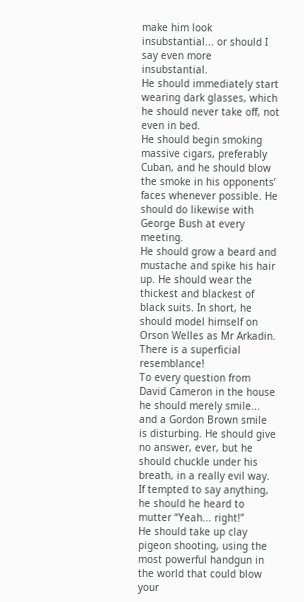make him look insubstantial... or should I say even more insubstantial.
He should immediately start wearing dark glasses, which he should never take off, not even in bed.
He should begin smoking massive cigars, preferably Cuban, and he should blow the smoke in his opponents’ faces whenever possible. He should do likewise with George Bush at every meeting.
He should grow a beard and mustache and spike his hair up. He should wear the thickest and blackest of black suits. In short, he should model himself on Orson Welles as Mr Arkadin. There is a superficial resemblance!
To every question from David Cameron in the house he should merely smile... and a Gordon Brown smile is disturbing. He should give no answer, ever, but he should chuckle under his breath, in a really evil way. If tempted to say anything, he should he heard to mutter “Yeah... right!”
He should take up clay pigeon shooting, using the most powerful handgun in the world that could blow your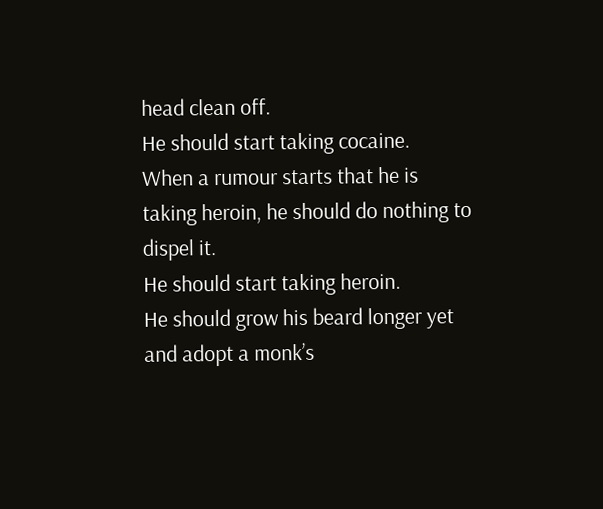head clean off.
He should start taking cocaine.
When a rumour starts that he is taking heroin, he should do nothing to dispel it.
He should start taking heroin.
He should grow his beard longer yet and adopt a monk’s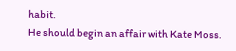habit.
He should begin an affair with Kate Moss.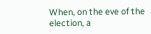When, on the eve of the election, a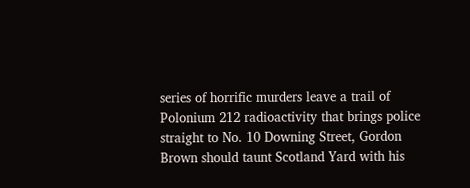series of horrific murders leave a trail of Polonium 212 radioactivity that brings police straight to No. 10 Downing Street, Gordon Brown should taunt Scotland Yard with his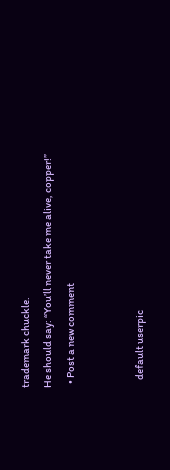trademark chuckle.
He should say: “You’ll never take me alive, copper!”
  • Post a new comment


    default userpic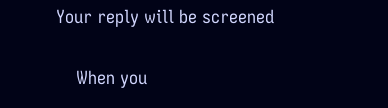Your reply will be screened

    When you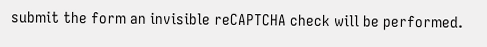submit the form an invisible reCAPTCHA check will be performed.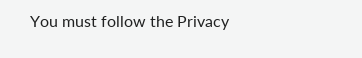You must follow the Privacy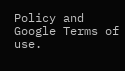Policy and Google Terms of use.